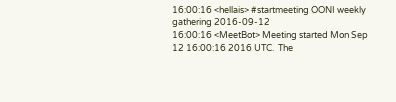16:00:16 <hellais> #startmeeting OONI weekly gathering 2016-09-12
16:00:16 <MeetBot> Meeting started Mon Sep 12 16:00:16 2016 UTC.  The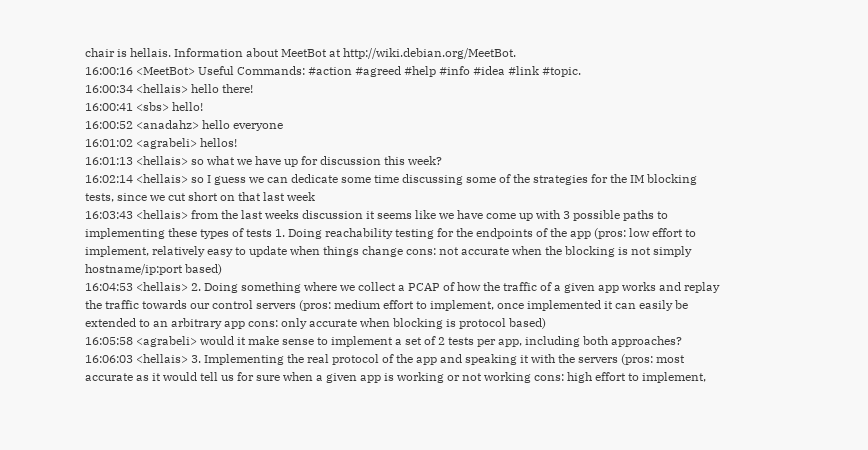chair is hellais. Information about MeetBot at http://wiki.debian.org/MeetBot.
16:00:16 <MeetBot> Useful Commands: #action #agreed #help #info #idea #link #topic.
16:00:34 <hellais> hello there!
16:00:41 <sbs> hello!
16:00:52 <anadahz> hello everyone
16:01:02 <agrabeli> hellos!
16:01:13 <hellais> so what we have up for discussion this week?
16:02:14 <hellais> so I guess we can dedicate some time discussing some of the strategies for the IM blocking tests, since we cut short on that last week
16:03:43 <hellais> from the last weeks discussion it seems like we have come up with 3 possible paths to implementing these types of tests 1. Doing reachability testing for the endpoints of the app (pros: low effort to implement, relatively easy to update when things change cons: not accurate when the blocking is not simply hostname/ip:port based)
16:04:53 <hellais> 2. Doing something where we collect a PCAP of how the traffic of a given app works and replay the traffic towards our control servers (pros: medium effort to implement, once implemented it can easily be extended to an arbitrary app cons: only accurate when blocking is protocol based)
16:05:58 <agrabeli> would it make sense to implement a set of 2 tests per app, including both approaches?
16:06:03 <hellais> 3. Implementing the real protocol of the app and speaking it with the servers (pros: most accurate as it would tell us for sure when a given app is working or not working cons: high effort to implement,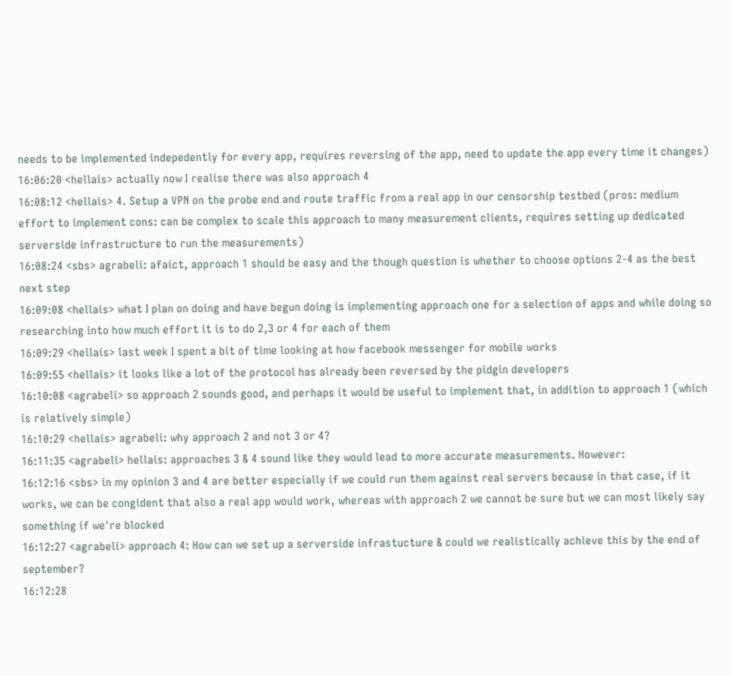needs to be implemented indepedently for every app, requires reversing of the app, need to update the app every time it changes)
16:06:20 <hellais> actually now I realise there was also approach 4
16:08:12 <hellais> 4. Setup a VPN on the probe end and route traffic from a real app in our censorship testbed (pros: medium effort to implement cons: can be complex to scale this approach to many measurement clients, requires setting up dedicated serverside infrastructure to run the measurements)
16:08:24 <sbs> agrabeli: afaict, approach 1 should be easy and the though question is whether to choose options 2-4 as the best next step
16:09:08 <hellais> what I plan on doing and have begun doing is implementing approach one for a selection of apps and while doing so researching into how much effort it is to do 2,3 or 4 for each of them
16:09:29 <hellais> last week I spent a bit of time looking at how facebook messenger for mobile works
16:09:55 <hellais> it looks like a lot of the protocol has already been reversed by the pidgin developers
16:10:08 <agrabeli> so approach 2 sounds good, and perhaps it would be useful to implement that, in addition to approach 1 (which is relatively simple)
16:10:29 <hellais> agrabeli: why approach 2 and not 3 or 4?
16:11:35 <agrabeli> hellais: approaches 3 & 4 sound like they would lead to more accurate measurements. However:
16:12:16 <sbs> in my opinion 3 and 4 are better especially if we could run them against real servers because in that case, if it works, we can be congident that also a real app would work, whereas with approach 2 we cannot be sure but we can most likely say something if we're blocked
16:12:27 <agrabeli> approach 4: How can we set up a serverside infrastucture & could we realistically achieve this by the end of september?
16:12:28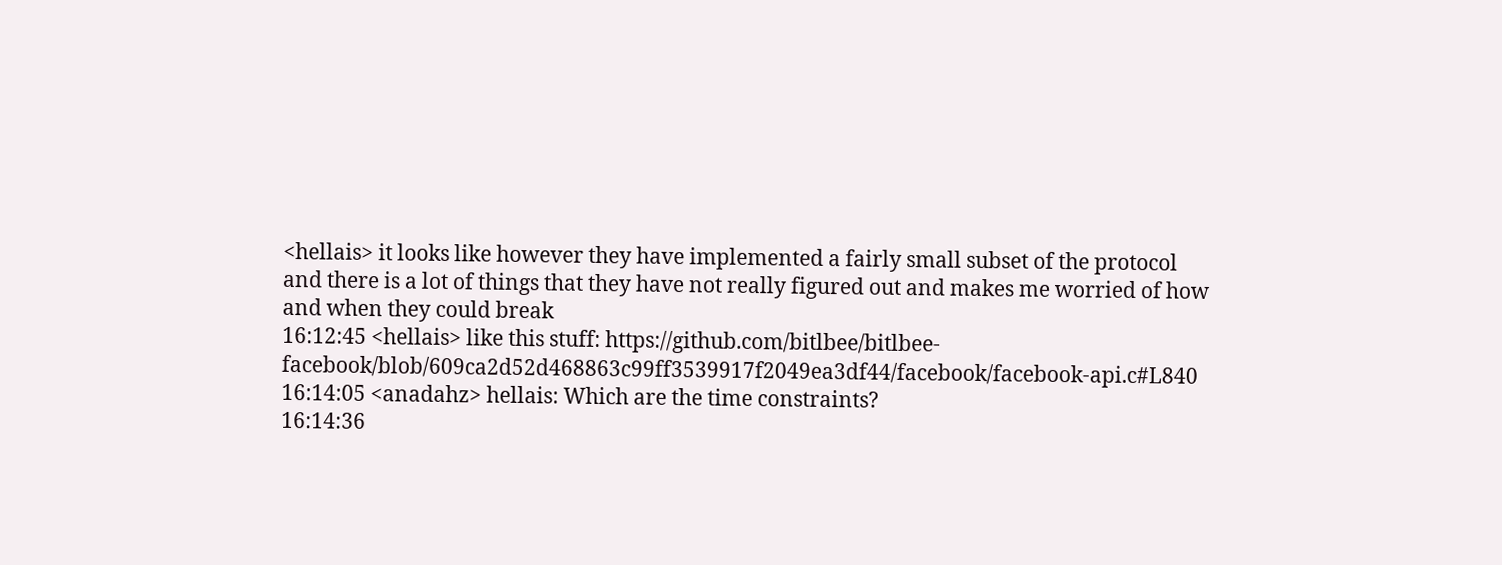<hellais> it looks like however they have implemented a fairly small subset of the protocol and there is a lot of things that they have not really figured out and makes me worried of how and when they could break
16:12:45 <hellais> like this stuff: https://github.com/bitlbee/bitlbee-facebook/blob/609ca2d52d468863c99ff3539917f2049ea3df44/facebook/facebook-api.c#L840
16:14:05 <anadahz> hellais: Which are the time constraints?
16:14:36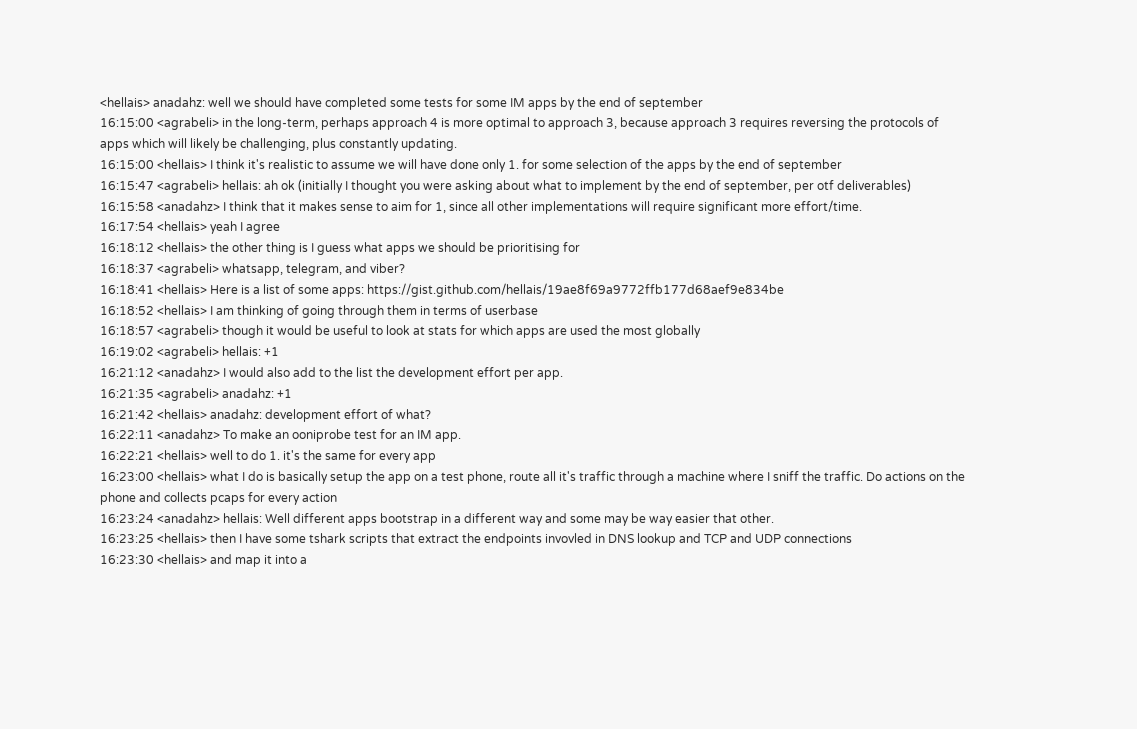<hellais> anadahz: well we should have completed some tests for some IM apps by the end of september
16:15:00 <agrabeli> in the long-term, perhaps approach 4 is more optimal to approach 3, because approach 3 requires reversing the protocols of apps which will likely be challenging, plus constantly updating.
16:15:00 <hellais> I think it's realistic to assume we will have done only 1. for some selection of the apps by the end of september
16:15:47 <agrabeli> hellais: ah ok (initially I thought you were asking about what to implement by the end of september, per otf deliverables)
16:15:58 <anadahz> I think that it makes sense to aim for 1, since all other implementations will require significant more effort/time.
16:17:54 <hellais> yeah I agree
16:18:12 <hellais> the other thing is I guess what apps we should be prioritising for
16:18:37 <agrabeli> whatsapp, telegram, and viber?
16:18:41 <hellais> Here is a list of some apps: https://gist.github.com/hellais/19ae8f69a9772ffb177d68aef9e834be
16:18:52 <hellais> I am thinking of going through them in terms of userbase
16:18:57 <agrabeli> though it would be useful to look at stats for which apps are used the most globally
16:19:02 <agrabeli> hellais: +1
16:21:12 <anadahz> I would also add to the list the development effort per app.
16:21:35 <agrabeli> anadahz: +1
16:21:42 <hellais> anadahz: development effort of what?
16:22:11 <anadahz> To make an ooniprobe test for an IM app.
16:22:21 <hellais> well to do 1. it's the same for every app
16:23:00 <hellais> what I do is basically setup the app on a test phone, route all it's traffic through a machine where I sniff the traffic. Do actions on the phone and collects pcaps for every action
16:23:24 <anadahz> hellais: Well different apps bootstrap in a different way and some may be way easier that other.
16:23:25 <hellais> then I have some tshark scripts that extract the endpoints invovled in DNS lookup and TCP and UDP connections
16:23:30 <hellais> and map it into a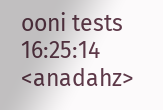ooni tests
16:25:14 <anadahz>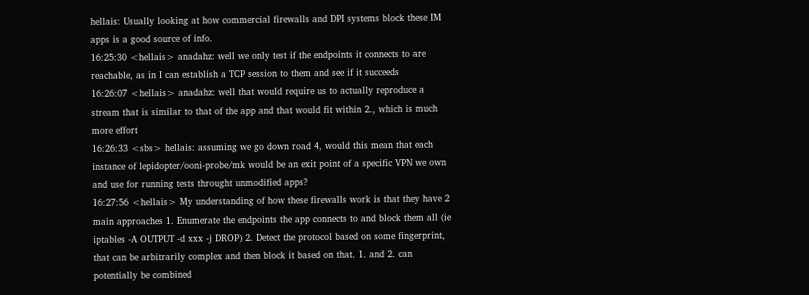hellais: Usually looking at how commercial firewalls and DPI systems block these IM apps is a good source of info.
16:25:30 <hellais> anadahz: well we only test if the endpoints it connects to are reachable, as in I can establish a TCP session to them and see if it succeeds
16:26:07 <hellais> anadahz: well that would require us to actually reproduce a stream that is similar to that of the app and that would fit within 2., which is much more effort
16:26:33 <sbs> hellais: assuming we go down road 4, would this mean that each instance of lepidopter/ooni-probe/mk would be an exit point of a specific VPN we own and use for running tests throught unmodified apps?
16:27:56 <hellais> My understanding of how these firewalls work is that they have 2 main approaches 1. Enumerate the endpoints the app connects to and block them all (ie iptables -A OUTPUT -d xxx -j DROP) 2. Detect the protocol based on some fingerprint, that can be arbitrarily complex and then block it based on that. 1. and 2. can potentially be combined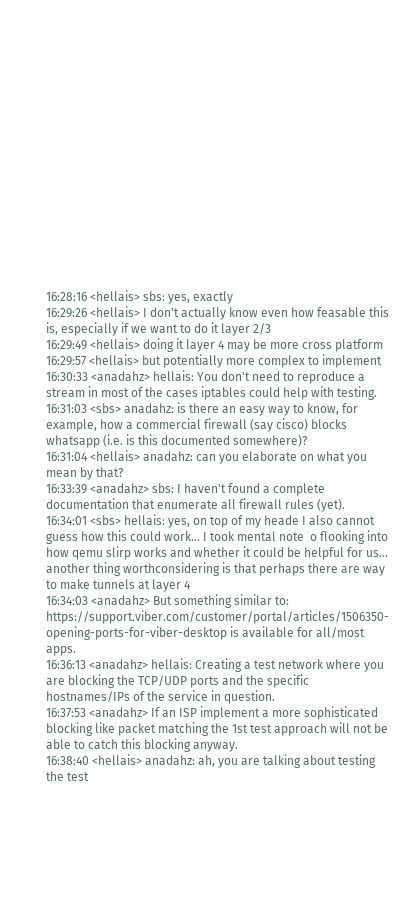16:28:16 <hellais> sbs: yes, exactly
16:29:26 <hellais> I don't actually know even how feasable this is, especially if we want to do it layer 2/3
16:29:49 <hellais> doing it layer 4 may be more cross platform
16:29:57 <hellais> but potentially more complex to implement
16:30:33 <anadahz> hellais: You don't need to reproduce a stream in most of the cases iptables could help with testing.
16:31:03 <sbs> anadahz: is there an easy way to know, for example, how a commercial firewall (say cisco) blocks whatsapp (i.e. is this documented somewhere)?
16:31:04 <hellais> anadahz: can you elaborate on what you mean by that?
16:33:39 <anadahz> sbs: I haven't found a complete documentation that enumerate all firewall rules (yet).
16:34:01 <sbs> hellais: yes, on top of my heade I also cannot guess how this could work... I took mental note  o flooking into how qemu slirp works and whether it could be helpful for us... another thing worthconsidering is that perhaps there are way to make tunnels at layer 4
16:34:03 <anadahz> But something similar to: https://support.viber.com/customer/portal/articles/1506350-opening-ports-for-viber-desktop is available for all/most apps.
16:36:13 <anadahz> hellais: Creating a test network where you are blocking the TCP/UDP ports and the specific hostnames/IPs of the service in question.
16:37:53 <anadahz> If an ISP implement a more sophisticated blocking like packet matching the 1st test approach will not be able to catch this blocking anyway.
16:38:40 <hellais> anadahz: ah, you are talking about testing the test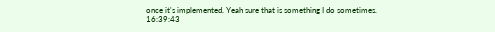once it's implemented. Yeah sure that is something I do sometimes.
16:39:43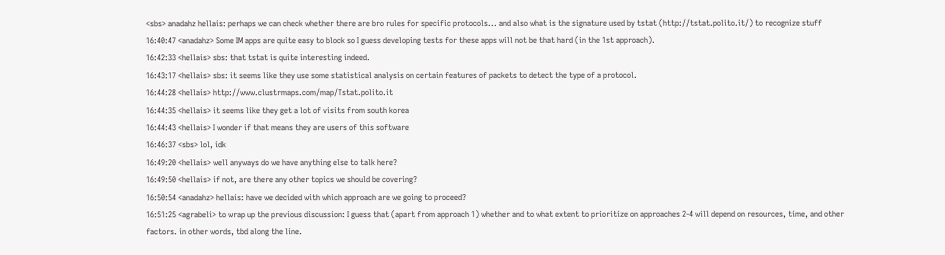<sbs> anadahz hellais: perhaps we can check whether there are bro rules for specific protocols... and also what is the signature used by tstat (http://tstat.polito.it/) to recognize stuff
16:40:47 <anadahz> Some IM apps are quite easy to block so I guess developing tests for these apps will not be that hard (in the 1st approach).
16:42:33 <hellais> sbs: that tstat is quite interesting indeed.
16:43:17 <hellais> sbs: it seems like they use some statistical analysis on certain features of packets to detect the type of a protocol.
16:44:28 <hellais> http://www.clustrmaps.com/map/Tstat.polito.it
16:44:35 <hellais> it seems like they get a lot of visits from south korea
16:44:43 <hellais> I wonder if that means they are users of this software
16:46:37 <sbs> lol, idk
16:49:20 <hellais> well anyways do we have anything else to talk here?
16:49:50 <hellais> if not, are there any other topics we should be covering?
16:50:54 <anadahz> hellais: have we decided with which approach are we going to proceed?
16:51:25 <agrabeli> to wrap up the previous discussion: I guess that (apart from approach 1) whether and to what extent to prioritize on approaches 2-4 will depend on resources, time, and other factors. in other words, tbd along the line.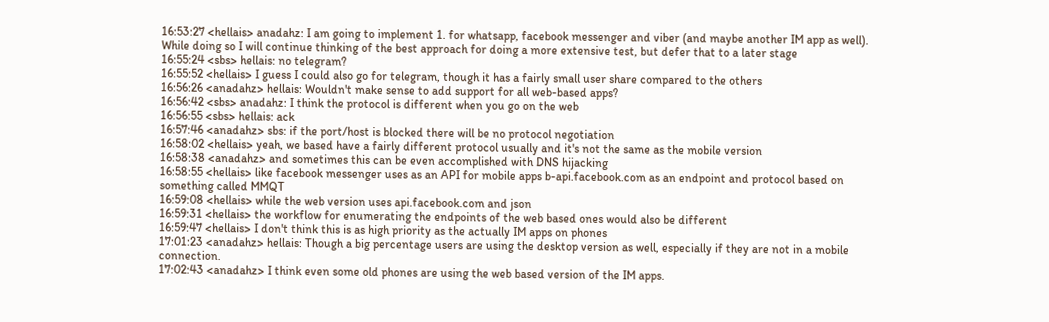16:53:27 <hellais> anadahz: I am going to implement 1. for whatsapp, facebook messenger and viber (and maybe another IM app as well). While doing so I will continue thinking of the best approach for doing a more extensive test, but defer that to a later stage
16:55:24 <sbs> hellais: no telegram?
16:55:52 <hellais> I guess I could also go for telegram, though it has a fairly small user share compared to the others
16:56:26 <anadahz> hellais: Wouldn't make sense to add support for all web-based apps?
16:56:42 <sbs> anadahz: I think the protocol is different when you go on the web
16:56:55 <sbs> hellais: ack
16:57:46 <anadahz> sbs: if the port/host is blocked there will be no protocol negotiation
16:58:02 <hellais> yeah, we based have a fairly different protocol usually and it's not the same as the mobile version
16:58:38 <anadahz> and sometimes this can be even accomplished with DNS hijacking
16:58:55 <hellais> like facebook messenger uses as an API for mobile apps b-api.facebook.com as an endpoint and protocol based on something called MMQT
16:59:08 <hellais> while the web version uses api.facebook.com and json
16:59:31 <hellais> the workflow for enumerating the endpoints of the web based ones would also be different
16:59:47 <hellais> I don't think this is as high priority as the actually IM apps on phones
17:01:23 <anadahz> hellais: Though a big percentage users are using the desktop version as well, especially if they are not in a mobile connection.
17:02:43 <anadahz> I think even some old phones are using the web based version of the IM apps.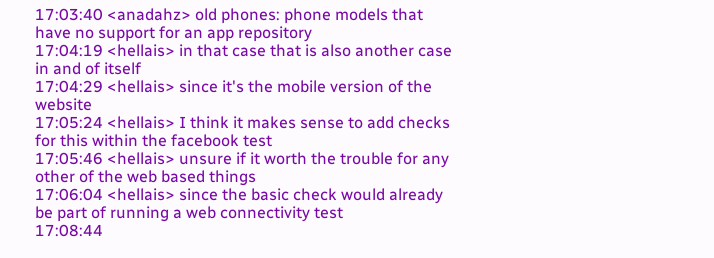17:03:40 <anadahz> old phones: phone models that have no support for an app repository
17:04:19 <hellais> in that case that is also another case in and of itself
17:04:29 <hellais> since it's the mobile version of the website
17:05:24 <hellais> I think it makes sense to add checks for this within the facebook test
17:05:46 <hellais> unsure if it worth the trouble for any other of the web based things
17:06:04 <hellais> since the basic check would already be part of running a web connectivity test
17:08:44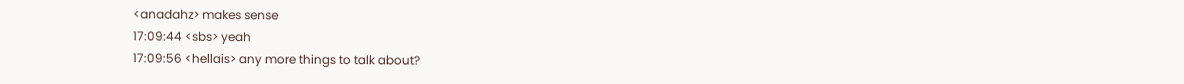<anadahz> makes sense
17:09:44 <sbs> yeah
17:09:56 <hellais> any more things to talk about?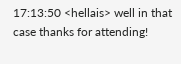17:13:50 <hellais> well in that case thanks for attending!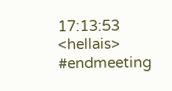17:13:53 <hellais> #endmeeting